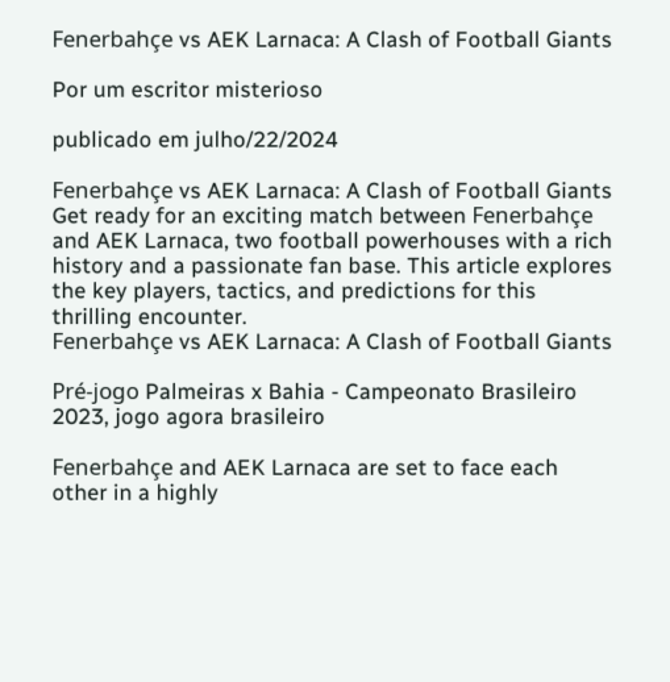Fenerbahçe vs AEK Larnaca: A Clash of Football Giants

Por um escritor misterioso

publicado em julho/22/2024

Fenerbahçe vs AEK Larnaca: A Clash of Football Giants
Get ready for an exciting match between Fenerbahçe and AEK Larnaca, two football powerhouses with a rich history and a passionate fan base. This article explores the key players, tactics, and predictions for this thrilling encounter.
Fenerbahçe vs AEK Larnaca: A Clash of Football Giants

Pré-jogo Palmeiras x Bahia - Campeonato Brasileiro 2023, jogo agora brasileiro

Fenerbahçe and AEK Larnaca are set to face each other in a highly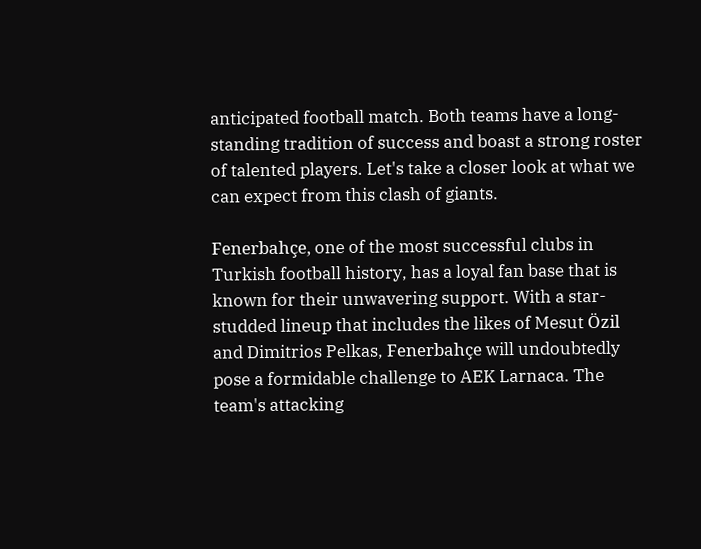anticipated football match. Both teams have a long-standing tradition of success and boast a strong roster of talented players. Let's take a closer look at what we can expect from this clash of giants.

Fenerbahçe, one of the most successful clubs in Turkish football history, has a loyal fan base that is known for their unwavering support. With a star-studded lineup that includes the likes of Mesut Özil and Dimitrios Pelkas, Fenerbahçe will undoubtedly pose a formidable challenge to AEK Larnaca. The team's attacking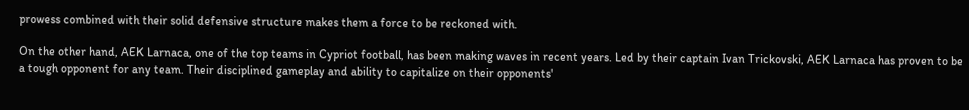prowess combined with their solid defensive structure makes them a force to be reckoned with.

On the other hand, AEK Larnaca, one of the top teams in Cypriot football, has been making waves in recent years. Led by their captain Ivan Trickovski, AEK Larnaca has proven to be a tough opponent for any team. Their disciplined gameplay and ability to capitalize on their opponents'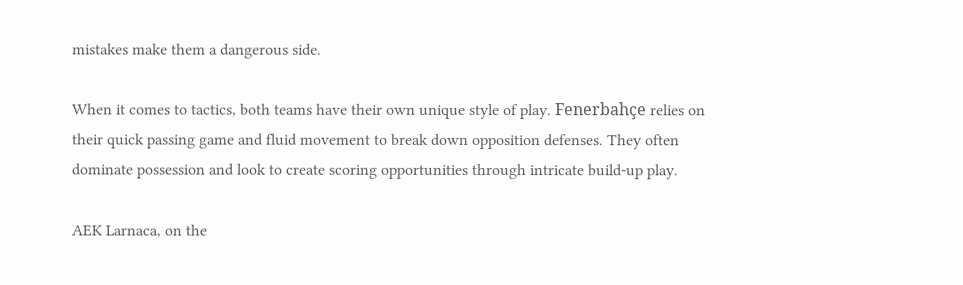mistakes make them a dangerous side.

When it comes to tactics, both teams have their own unique style of play. Fenerbahçe relies on their quick passing game and fluid movement to break down opposition defenses. They often dominate possession and look to create scoring opportunities through intricate build-up play.

AEK Larnaca, on the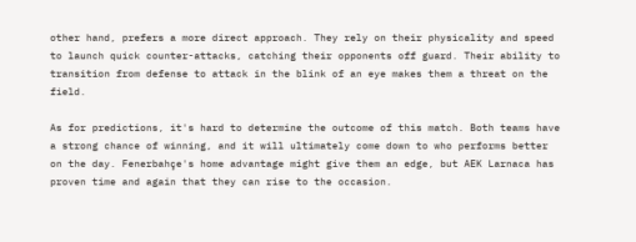other hand, prefers a more direct approach. They rely on their physicality and speed to launch quick counter-attacks, catching their opponents off guard. Their ability to transition from defense to attack in the blink of an eye makes them a threat on the field.

As for predictions, it's hard to determine the outcome of this match. Both teams have a strong chance of winning, and it will ultimately come down to who performs better on the day. Fenerbahçe's home advantage might give them an edge, but AEK Larnaca has proven time and again that they can rise to the occasion.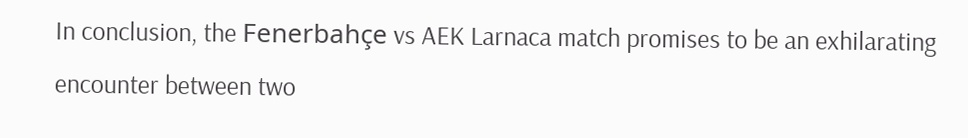In conclusion, the Fenerbahçe vs AEK Larnaca match promises to be an exhilarating encounter between two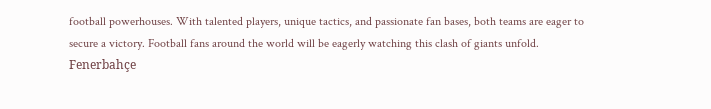football powerhouses. With talented players, unique tactics, and passionate fan bases, both teams are eager to secure a victory. Football fans around the world will be eagerly watching this clash of giants unfold.
Fenerbahçe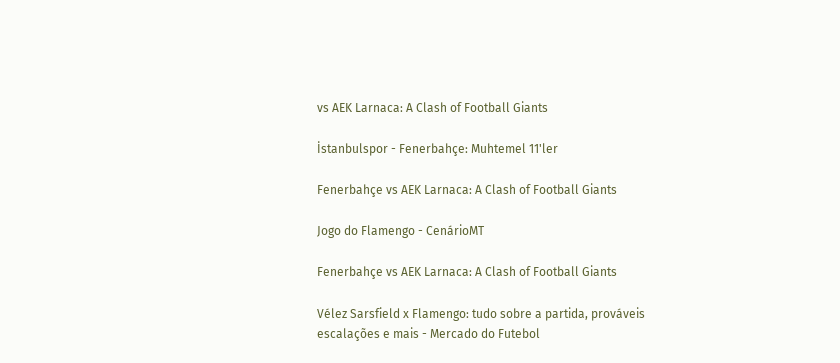vs AEK Larnaca: A Clash of Football Giants

İstanbulspor - Fenerbahçe: Muhtemel 11'ler

Fenerbahçe vs AEK Larnaca: A Clash of Football Giants

Jogo do Flamengo - CenárioMT

Fenerbahçe vs AEK Larnaca: A Clash of Football Giants

Vélez Sarsfield x Flamengo: tudo sobre a partida, prováveis escalações e mais - Mercado do Futebol